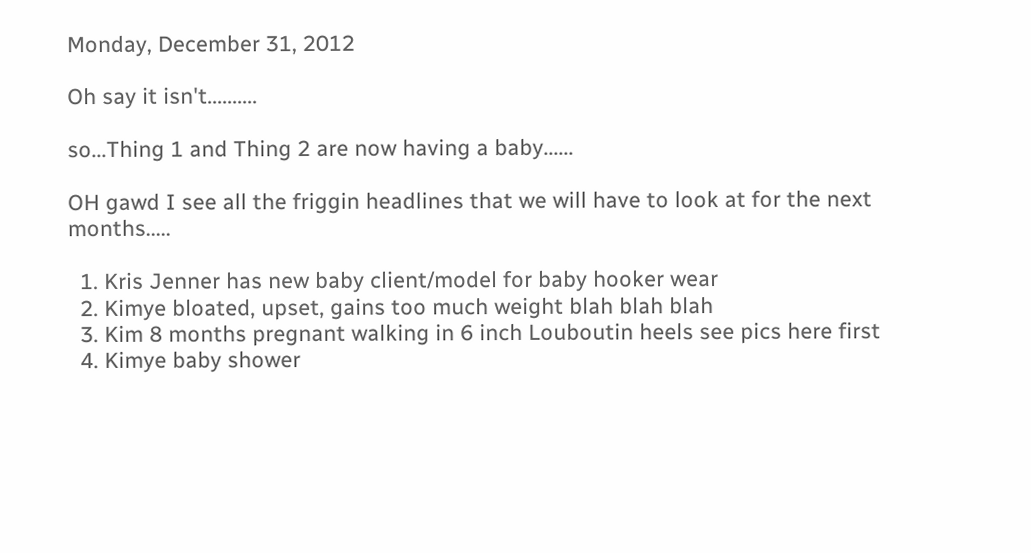Monday, December 31, 2012

Oh say it isn't..........

so...Thing 1 and Thing 2 are now having a baby......

OH gawd I see all the friggin headlines that we will have to look at for the next months.....

  1. Kris Jenner has new baby client/model for baby hooker wear
  2. Kimye bloated, upset, gains too much weight blah blah blah
  3. Kim 8 months pregnant walking in 6 inch Louboutin heels see pics here first
  4. Kimye baby shower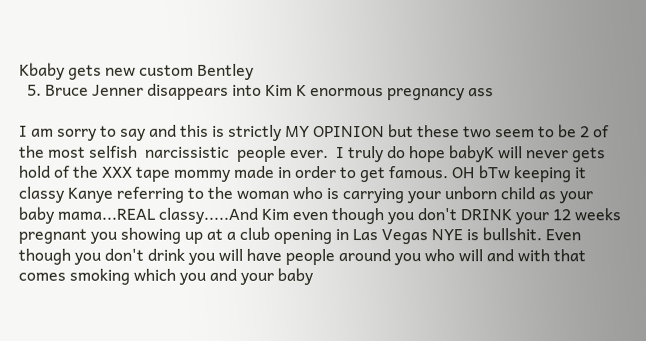Kbaby gets new custom Bentley
  5. Bruce Jenner disappears into Kim K enormous pregnancy ass

I am sorry to say and this is strictly MY OPINION but these two seem to be 2 of the most selfish  narcissistic  people ever.  I truly do hope babyK will never gets hold of the XXX tape mommy made in order to get famous. OH bTw keeping it classy Kanye referring to the woman who is carrying your unborn child as your baby mama...REAL classy.....And Kim even though you don't DRINK your 12 weeks pregnant you showing up at a club opening in Las Vegas NYE is bullshit. Even though you don't drink you will have people around you who will and with that comes smoking which you and your baby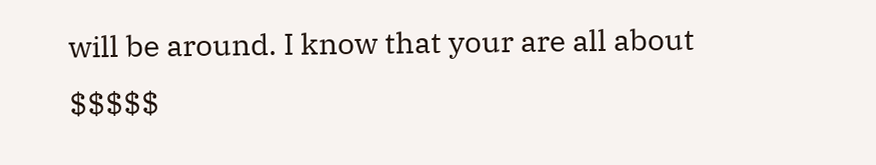will be around. I know that your are all about $$$$$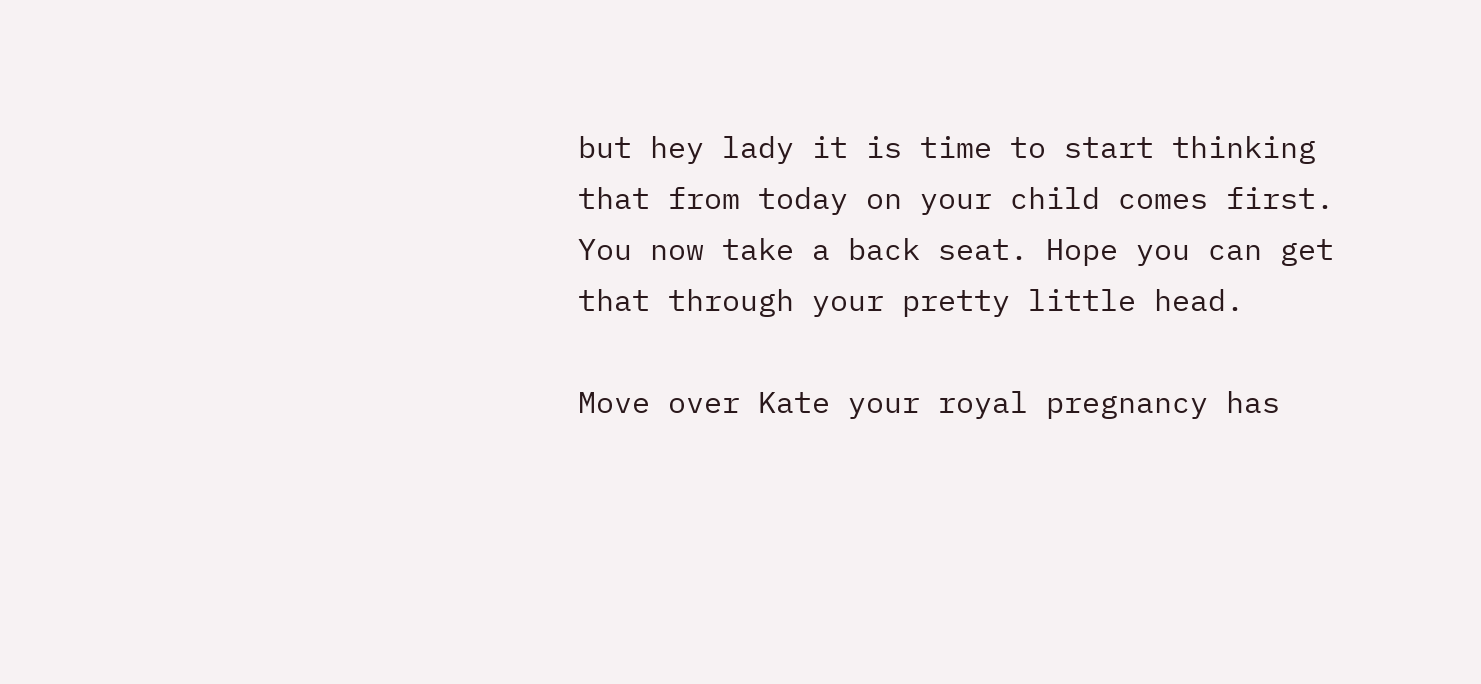but hey lady it is time to start thinking that from today on your child comes first. You now take a back seat. Hope you can get that through your pretty little head.

Move over Kate your royal pregnancy has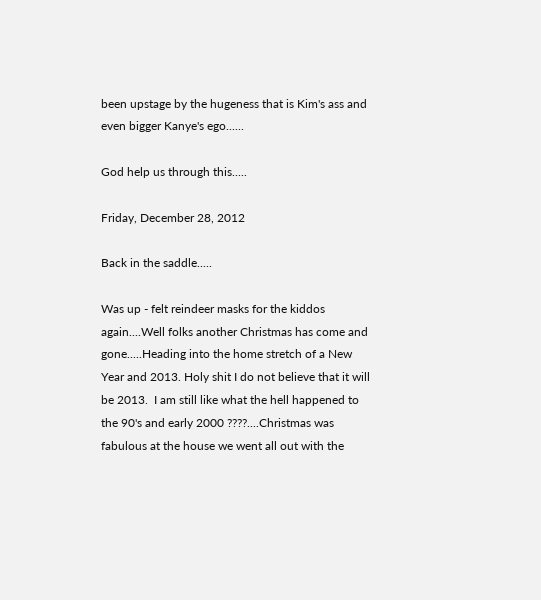been upstage by the hugeness that is Kim's ass and even bigger Kanye's ego......

God help us through this.....

Friday, December 28, 2012

Back in the saddle.....

Was up - felt reindeer masks for the kiddos
again....Well folks another Christmas has come and gone.....Heading into the home stretch of a New Year and 2013. Holy shit I do not believe that it will be 2013.  I am still like what the hell happened to the 90's and early 2000 ????....Christmas was fabulous at the house we went all out with the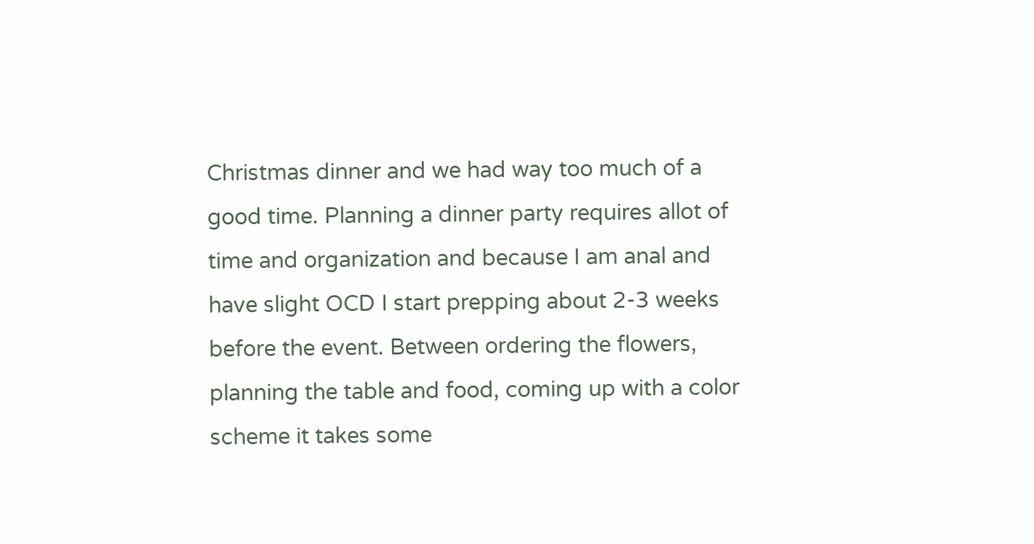Christmas dinner and we had way too much of a good time. Planning a dinner party requires allot of time and organization and because I am anal and have slight OCD I start prepping about 2-3 weeks before the event. Between ordering the flowers, planning the table and food, coming up with a color scheme it takes some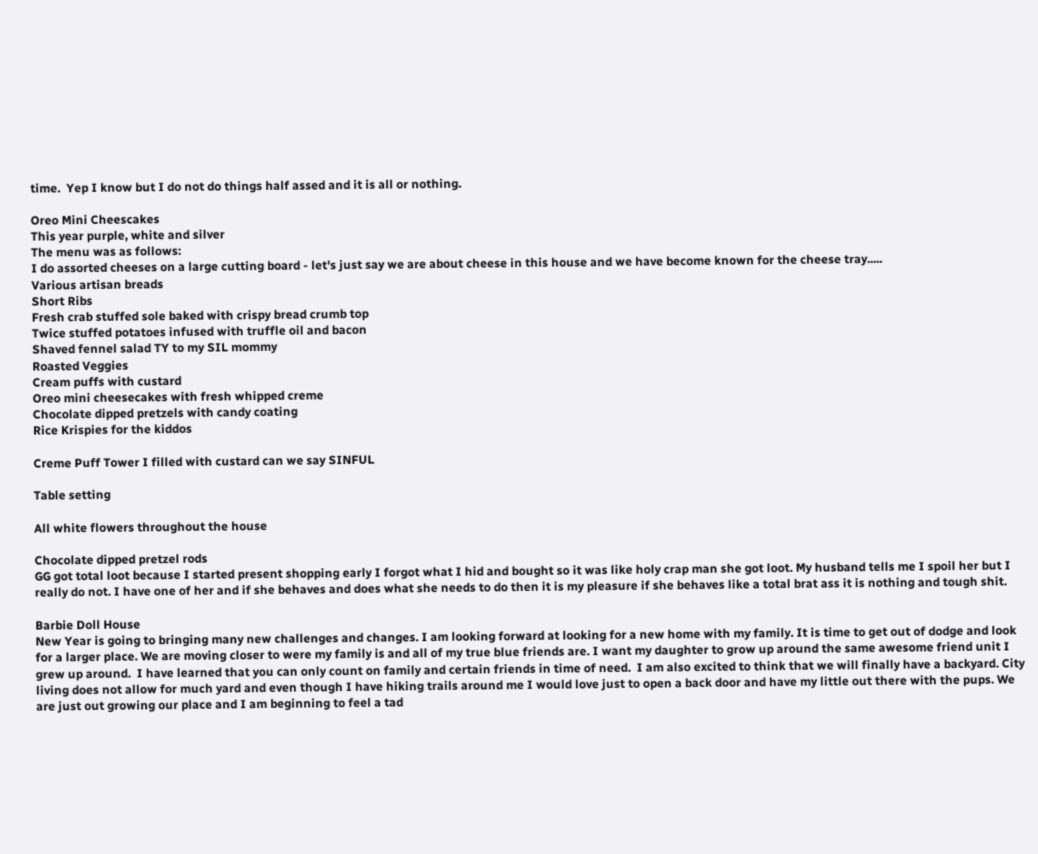time.  Yep I know but I do not do things half assed and it is all or nothing.

Oreo Mini Cheescakes
This year purple, white and silver
The menu was as follows:
I do assorted cheeses on a large cutting board - let's just say we are about cheese in this house and we have become known for the cheese tray.....
Various artisan breads
Short Ribs
Fresh crab stuffed sole baked with crispy bread crumb top
Twice stuffed potatoes infused with truffle oil and bacon
Shaved fennel salad TY to my SIL mommy
Roasted Veggies
Cream puffs with custard
Oreo mini cheesecakes with fresh whipped creme
Chocolate dipped pretzels with candy coating
Rice Krispies for the kiddos

Creme Puff Tower I filled with custard can we say SINFUL

Table setting

All white flowers throughout the house

Chocolate dipped pretzel rods
GG got total loot because I started present shopping early I forgot what I hid and bought so it was like holy crap man she got loot. My husband tells me I spoil her but I really do not. I have one of her and if she behaves and does what she needs to do then it is my pleasure if she behaves like a total brat ass it is nothing and tough shit.

Barbie Doll House
New Year is going to bringing many new challenges and changes. I am looking forward at looking for a new home with my family. It is time to get out of dodge and look for a larger place. We are moving closer to were my family is and all of my true blue friends are. I want my daughter to grow up around the same awesome friend unit I grew up around.  I have learned that you can only count on family and certain friends in time of need.  I am also excited to think that we will finally have a backyard. City living does not allow for much yard and even though I have hiking trails around me I would love just to open a back door and have my little out there with the pups. We are just out growing our place and I am beginning to feel a tad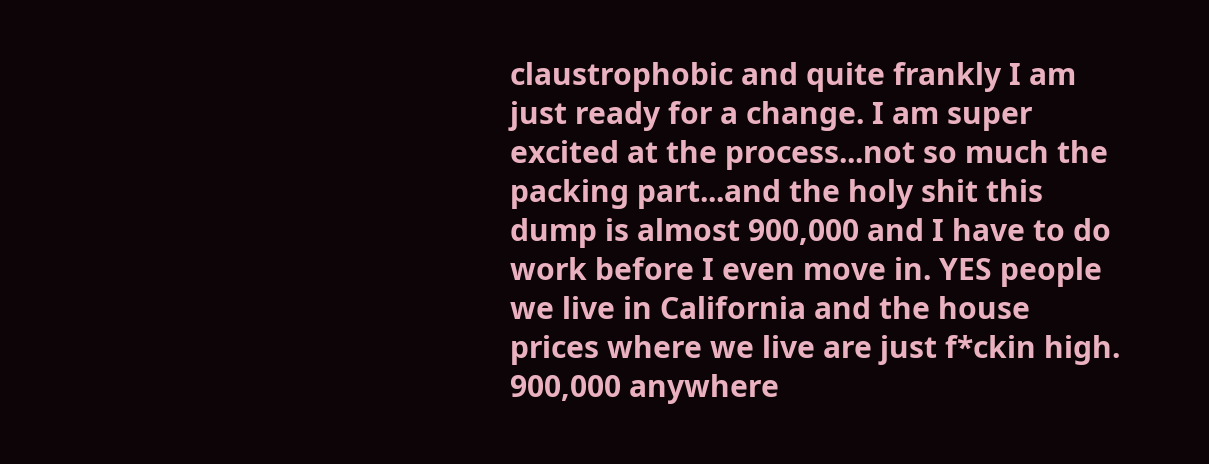claustrophobic and quite frankly I am just ready for a change. I am super excited at the process...not so much the packing part...and the holy shit this dump is almost 900,000 and I have to do work before I even move in. YES people we live in California and the house prices where we live are just f*ckin high. 900,000 anywhere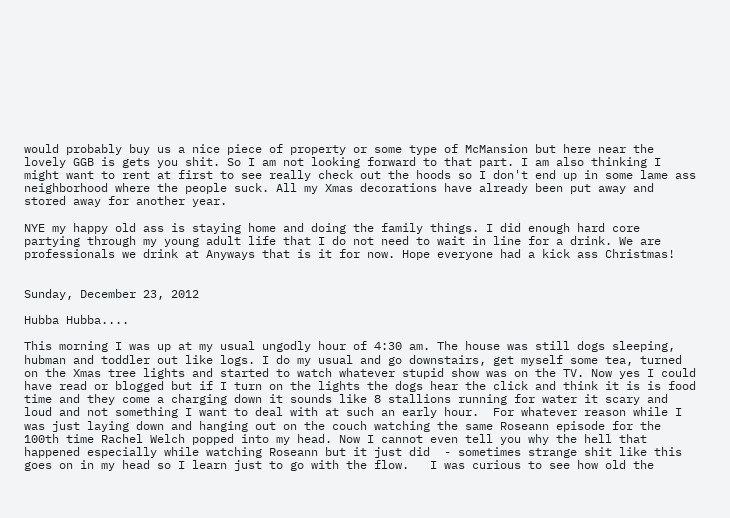would probably buy us a nice piece of property or some type of McMansion but here near the lovely GGB is gets you shit. So I am not looking forward to that part. I am also thinking I might want to rent at first to see really check out the hoods so I don't end up in some lame ass neighborhood where the people suck. All my Xmas decorations have already been put away and stored away for another year.

NYE my happy old ass is staying home and doing the family things. I did enough hard core partying through my young adult life that I do not need to wait in line for a drink. We are professionals we drink at Anyways that is it for now. Hope everyone had a kick ass Christmas!


Sunday, December 23, 2012

Hubba Hubba....

This morning I was up at my usual ungodly hour of 4:30 am. The house was still dogs sleeping, hubman and toddler out like logs. I do my usual and go downstairs, get myself some tea, turned on the Xmas tree lights and started to watch whatever stupid show was on the TV. Now yes I could have read or blogged but if I turn on the lights the dogs hear the click and think it is is food time and they come a charging down it sounds like 8 stallions running for water it scary and loud and not something I want to deal with at such an early hour.  For whatever reason while I was just laying down and hanging out on the couch watching the same Roseann episode for the 100th time Rachel Welch popped into my head. Now I cannot even tell you why the hell that happened especially while watching Roseann but it just did  - sometimes strange shit like this goes on in my head so I learn just to go with the flow.   I was curious to see how old the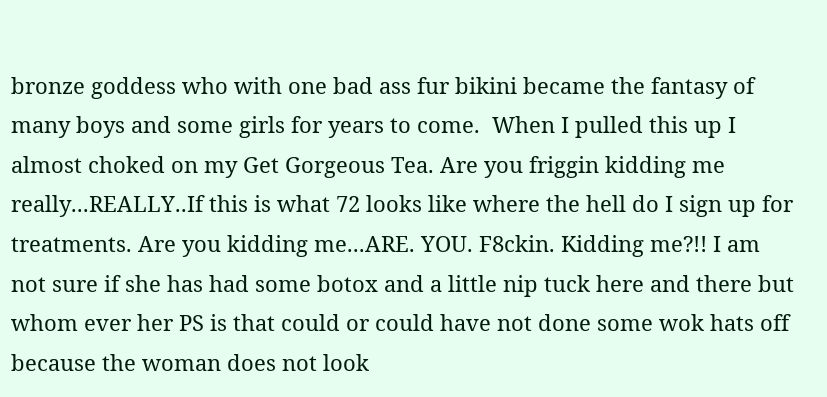bronze goddess who with one bad ass fur bikini became the fantasy of many boys and some girls for years to come.  When I pulled this up I almost choked on my Get Gorgeous Tea. Are you friggin kidding me really...REALLY..If this is what 72 looks like where the hell do I sign up for treatments. Are you kidding me...ARE. YOU. F8ckin. Kidding me?!! I am not sure if she has had some botox and a little nip tuck here and there but whom ever her PS is that could or could have not done some wok hats off because the woman does not look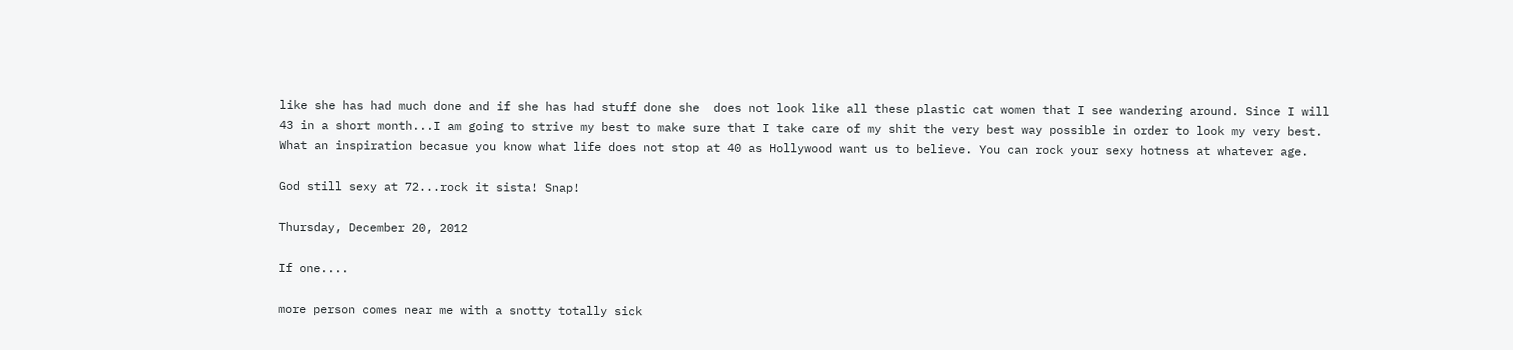like she has had much done and if she has had stuff done she  does not look like all these plastic cat women that I see wandering around. Since I will 43 in a short month...I am going to strive my best to make sure that I take care of my shit the very best way possible in order to look my very best. What an inspiration becasue you know what life does not stop at 40 as Hollywood want us to believe. You can rock your sexy hotness at whatever age.

God still sexy at 72...rock it sista! Snap!

Thursday, December 20, 2012

If one....

more person comes near me with a snotty totally sick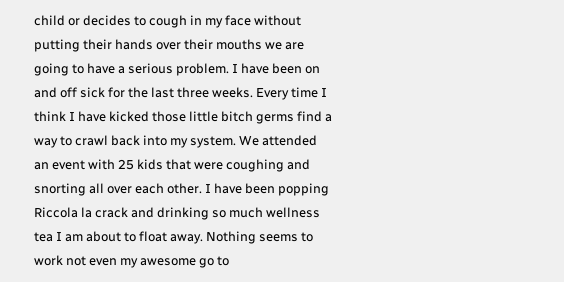child or decides to cough in my face without putting their hands over their mouths we are going to have a serious problem. I have been on and off sick for the last three weeks. Every time I think I have kicked those little bitch germs find a way to crawl back into my system. We attended an event with 25 kids that were coughing and snorting all over each other. I have been popping Riccola la crack and drinking so much wellness tea I am about to float away. Nothing seems to work not even my awesome go to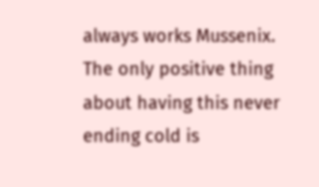always works Mussenix. The only positive thing about having this never ending cold is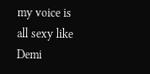my voice is all sexy like Demi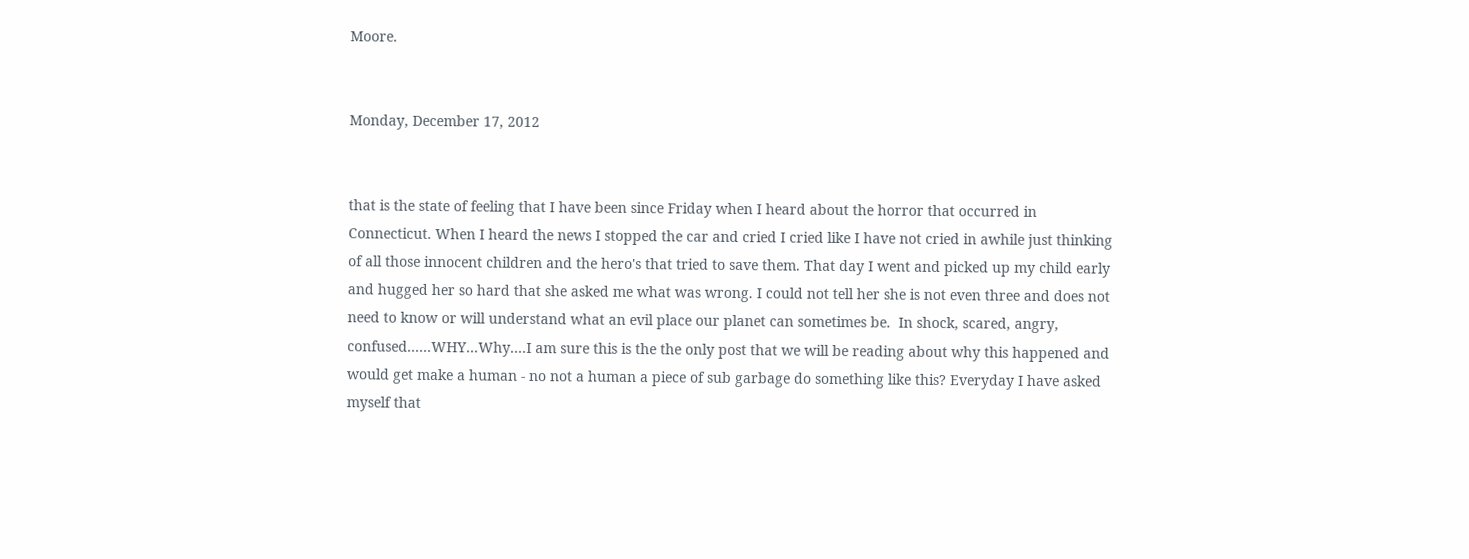Moore.


Monday, December 17, 2012


that is the state of feeling that I have been since Friday when I heard about the horror that occurred in Connecticut. When I heard the news I stopped the car and cried I cried like I have not cried in awhile just thinking of all those innocent children and the hero's that tried to save them. That day I went and picked up my child early and hugged her so hard that she asked me what was wrong. I could not tell her she is not even three and does not need to know or will understand what an evil place our planet can sometimes be.  In shock, scared, angry, confused......WHY...Why....I am sure this is the the only post that we will be reading about why this happened and would get make a human - no not a human a piece of sub garbage do something like this? Everyday I have asked myself that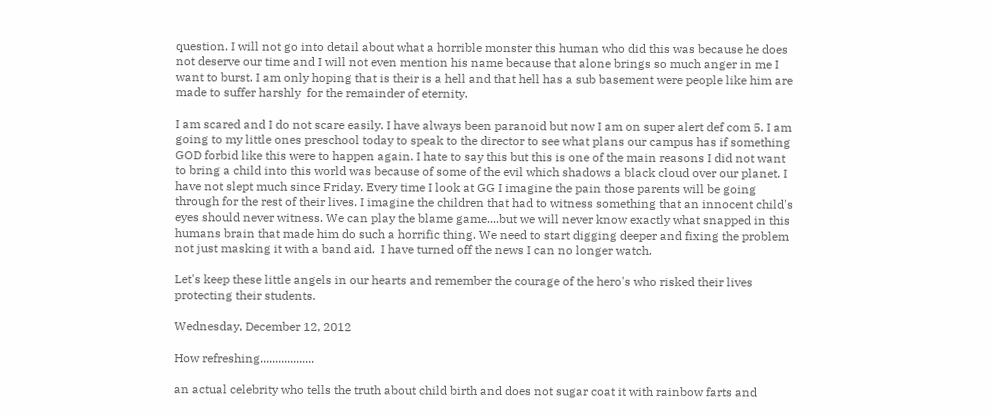question. I will not go into detail about what a horrible monster this human who did this was because he does not deserve our time and I will not even mention his name because that alone brings so much anger in me I want to burst. I am only hoping that is their is a hell and that hell has a sub basement were people like him are made to suffer harshly  for the remainder of eternity.

I am scared and I do not scare easily. I have always been paranoid but now I am on super alert def com 5. I am going to my little ones preschool today to speak to the director to see what plans our campus has if something GOD forbid like this were to happen again. I hate to say this but this is one of the main reasons I did not want to bring a child into this world was because of some of the evil which shadows a black cloud over our planet. I have not slept much since Friday. Every time I look at GG I imagine the pain those parents will be going through for the rest of their lives. I imagine the children that had to witness something that an innocent child's eyes should never witness. We can play the blame game....but we will never know exactly what snapped in this humans brain that made him do such a horrific thing. We need to start digging deeper and fixing the problem not just masking it with a band aid.  I have turned off the news I can no longer watch.

Let's keep these little angels in our hearts and remember the courage of the hero's who risked their lives  protecting their students.

Wednesday, December 12, 2012

How refreshing..................

an actual celebrity who tells the truth about child birth and does not sugar coat it with rainbow farts and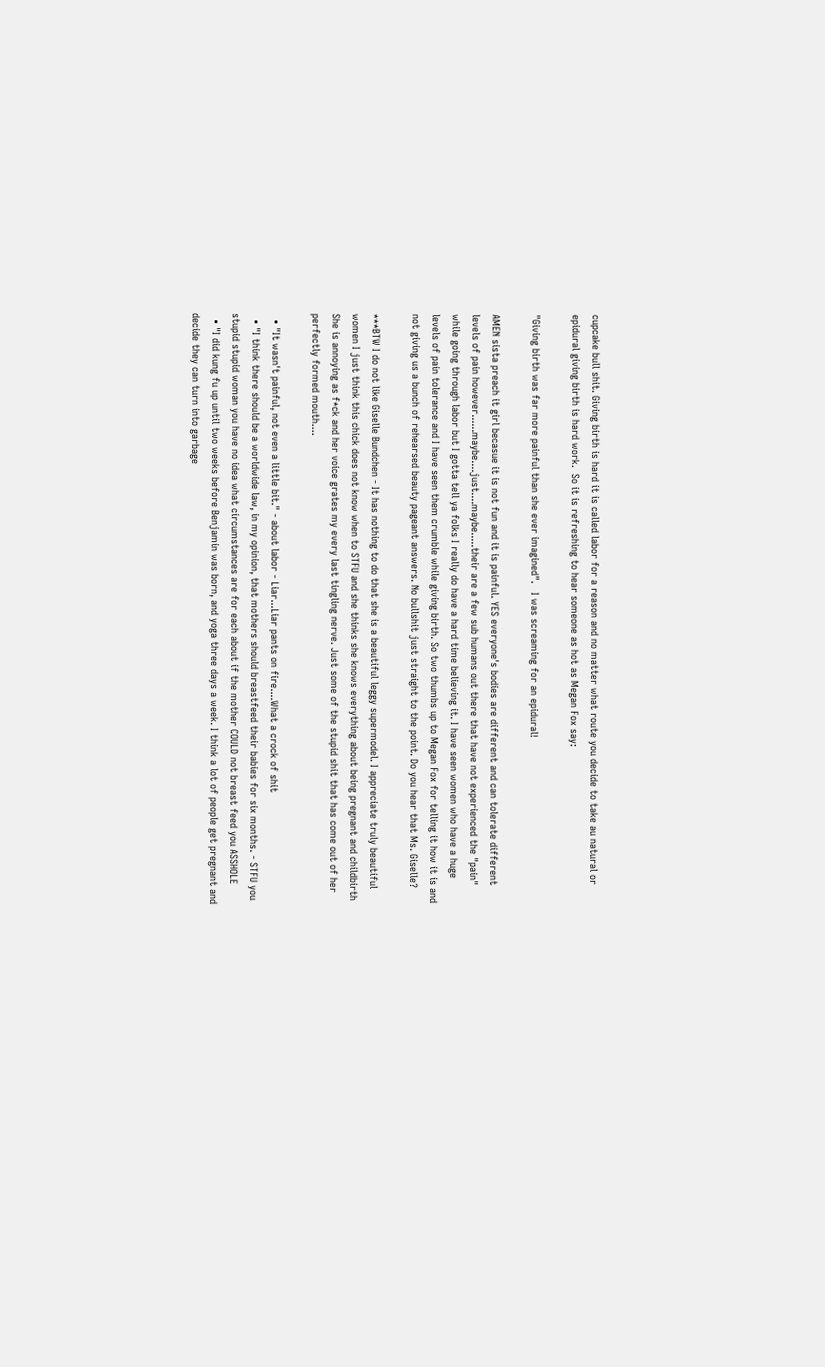cupcake bull shit. Giving birth is hard it is called labor for a reason and no matter what route you decide to take au natural or epidural giving birth is hard work.  So it is refreshing to hear someone as hot as Megan Fox say:

"Giving birth was far more painful than she ever imagined".   I was screaming for an epidural!

AMEN sista preach it girl becasue it is not fun and it is painful. YES everyone's bodies are different and can tolerate different levels of pain however......maybe....just....maybe.....their are a few sub humans out there that have not experienced the "pain" while going through labor but I gotta tell ya folks I really do have a hard time believing it. I have seen women who have a huge levels of pain tolerance and I have seen them crumble while giving birth. So two thumbs up to Megan Fox for telling it how it is and not giving us a bunch of rehearsed beauty pageant answers. No bullshit just straight to the point. Do you hear that Ms. Giselle?

***BTW I do not like Giselle Bundchen - It has nothing to do that she is a beautiful leggy supermodel. I appreciate truly beautiful women I just think this chick does not know when to STFU and she thinks she knows everything about being pregnant and childbirth  She is annoying as f*ck and her voice grates my every last tingling nerve. Just some of the stupid shit that has come out of her perfectly formed mouth....

  • "It wasn't painful, not even a little bit." - about labor - Liar...Liar pants on fire....What a crock of shit
  • "I think there should be a worldwide law, in my opinion, that mothers should breastfeed their babies for six months. - STFU you stupid stupid woman you have no idea what circumstances are for each about if the mother COULD not breast feed you ASSHOLE
  • "I did kung fu up until two weeks before Benjamin was born, and yoga three days a week. I think a lot of people get pregnant and decide they can turn into garbage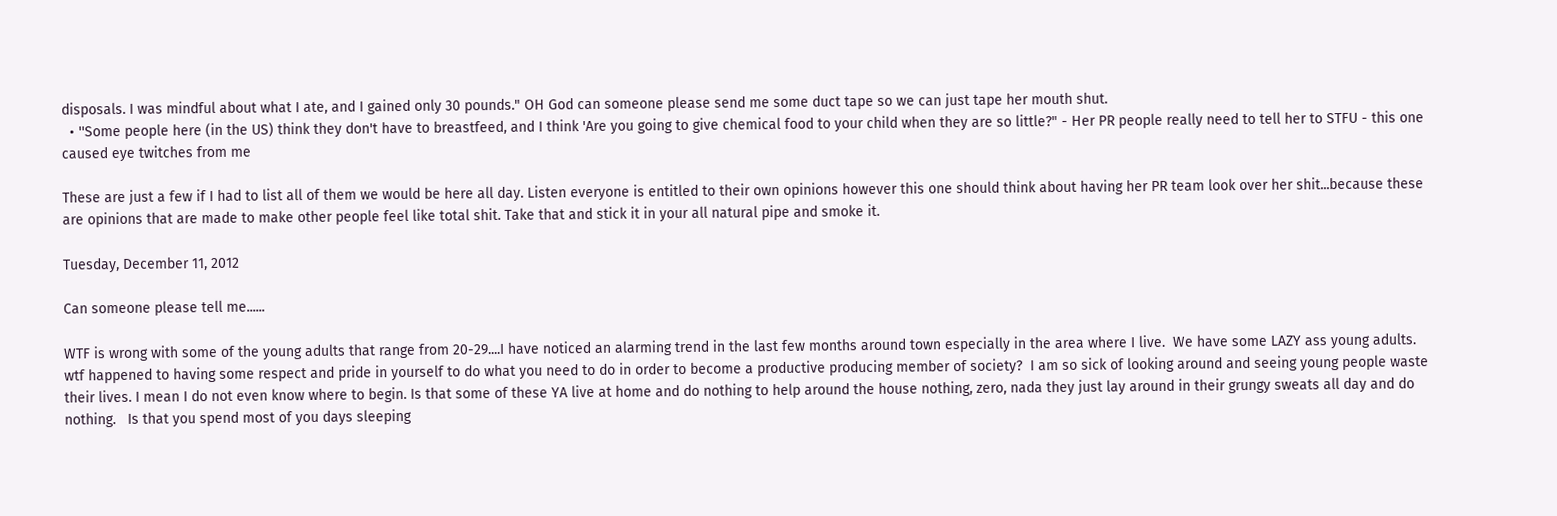disposals. I was mindful about what I ate, and I gained only 30 pounds." OH God can someone please send me some duct tape so we can just tape her mouth shut.
  • ''Some people here (in the US) think they don't have to breastfeed, and I think 'Are you going to give chemical food to your child when they are so little?" - Her PR people really need to tell her to STFU - this one caused eye twitches from me

These are just a few if I had to list all of them we would be here all day. Listen everyone is entitled to their own opinions however this one should think about having her PR team look over her shit...because these are opinions that are made to make other people feel like total shit. Take that and stick it in your all natural pipe and smoke it.

Tuesday, December 11, 2012

Can someone please tell me......

WTF is wrong with some of the young adults that range from 20-29....I have noticed an alarming trend in the last few months around town especially in the area where I live.  We have some LAZY ass young adults. wtf happened to having some respect and pride in yourself to do what you need to do in order to become a productive producing member of society?  I am so sick of looking around and seeing young people waste their lives. I mean I do not even know where to begin. Is that some of these YA live at home and do nothing to help around the house nothing, zero, nada they just lay around in their grungy sweats all day and do nothing.   Is that you spend most of you days sleeping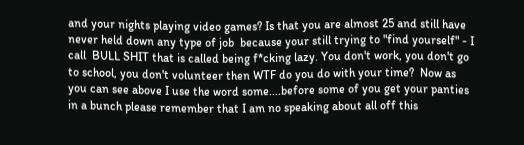and your nights playing video games? Is that you are almost 25 and still have never held down any type of job  because your still trying to "find yourself" - I call  BULL SHIT that is called being f*cking lazy. You don't work, you don't go to school, you don't volunteer then WTF do you do with your time?  Now as you can see above I use the word some....before some of you get your panties in a bunch please remember that I am no speaking about all off this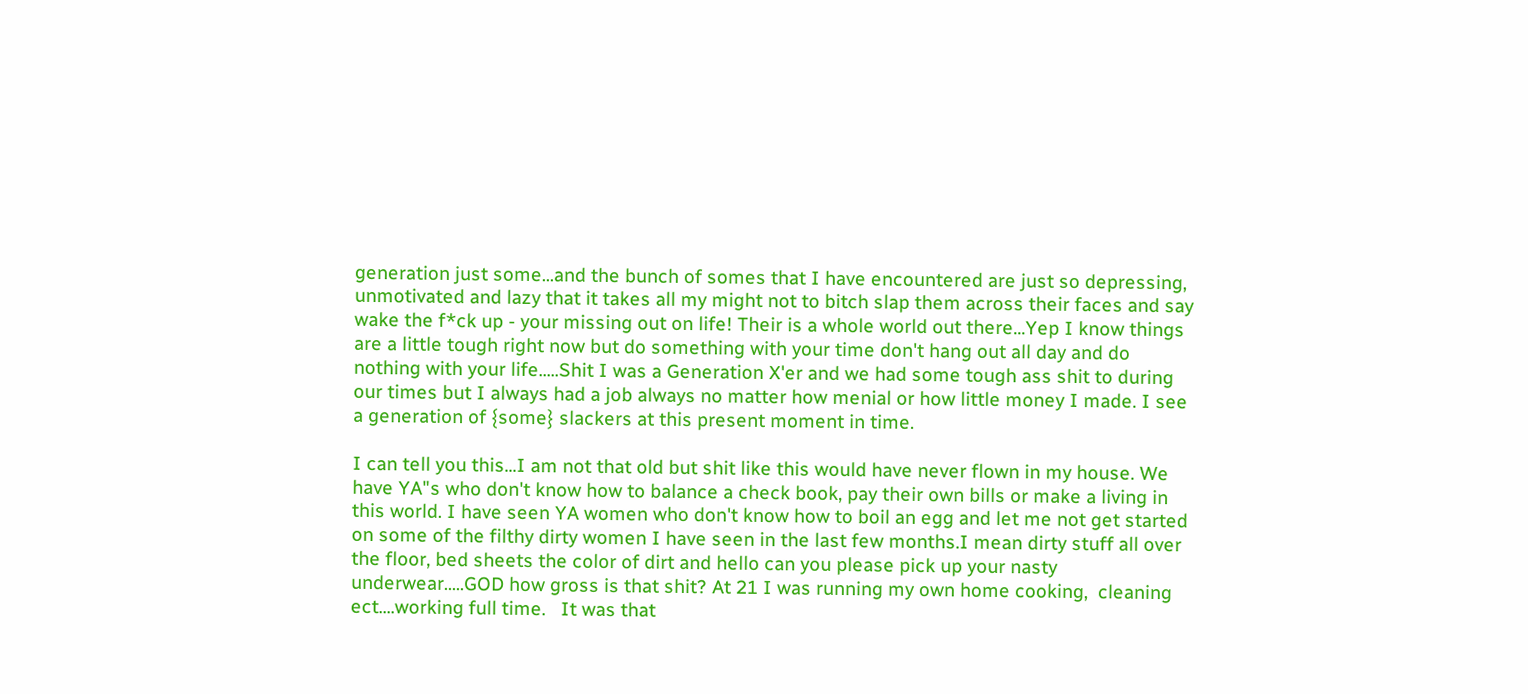generation just some...and the bunch of somes that I have encountered are just so depressing, unmotivated and lazy that it takes all my might not to bitch slap them across their faces and say wake the f*ck up - your missing out on life! Their is a whole world out there...Yep I know things are a little tough right now but do something with your time don't hang out all day and do nothing with your life.....Shit I was a Generation X'er and we had some tough ass shit to during our times but I always had a job always no matter how menial or how little money I made. I see a generation of {some} slackers at this present moment in time.

I can tell you this...I am not that old but shit like this would have never flown in my house. We have YA"s who don't know how to balance a check book, pay their own bills or make a living in this world. I have seen YA women who don't know how to boil an egg and let me not get started on some of the filthy dirty women I have seen in the last few months.I mean dirty stuff all over the floor, bed sheets the color of dirt and hello can you please pick up your nasty underwear.....GOD how gross is that shit? At 21 I was running my own home cooking,  cleaning ect....working full time.   It was that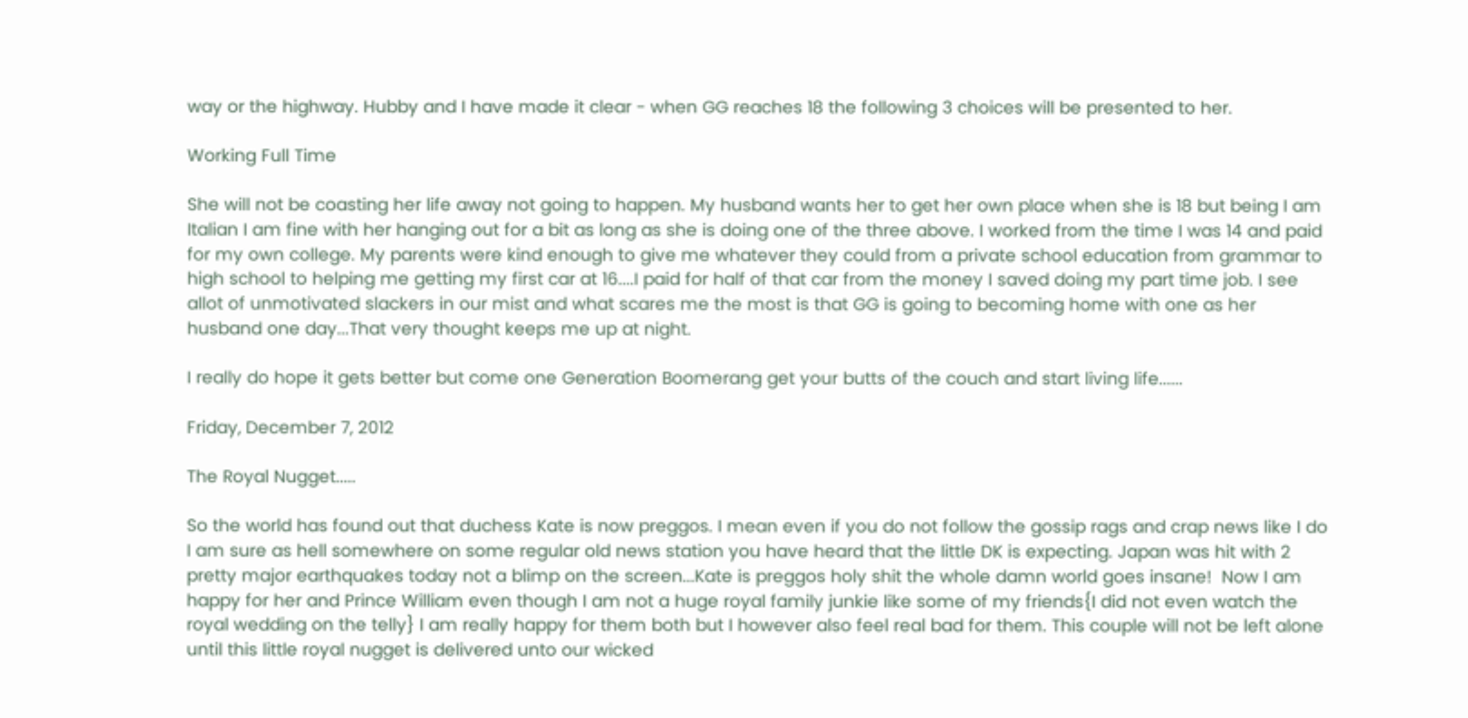way or the highway. Hubby and I have made it clear - when GG reaches 18 the following 3 choices will be presented to her.

Working Full Time

She will not be coasting her life away not going to happen. My husband wants her to get her own place when she is 18 but being I am Italian I am fine with her hanging out for a bit as long as she is doing one of the three above. I worked from the time I was 14 and paid for my own college. My parents were kind enough to give me whatever they could from a private school education from grammar to high school to helping me getting my first car at 16....I paid for half of that car from the money I saved doing my part time job. I see allot of unmotivated slackers in our mist and what scares me the most is that GG is going to becoming home with one as her husband one day...That very thought keeps me up at night.

I really do hope it gets better but come one Generation Boomerang get your butts of the couch and start living life......

Friday, December 7, 2012

The Royal Nugget.....

So the world has found out that duchess Kate is now preggos. I mean even if you do not follow the gossip rags and crap news like I do I am sure as hell somewhere on some regular old news station you have heard that the little DK is expecting. Japan was hit with 2 pretty major earthquakes today not a blimp on the screen...Kate is preggos holy shit the whole damn world goes insane!  Now I am happy for her and Prince William even though I am not a huge royal family junkie like some of my friends{I did not even watch the royal wedding on the telly} I am really happy for them both but I however also feel real bad for them. This couple will not be left alone until this little royal nugget is delivered unto our wicked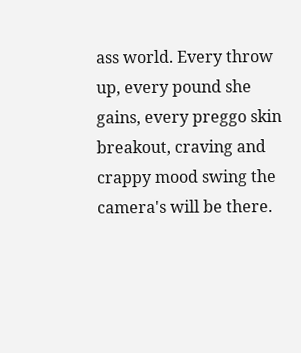ass world. Every throw up, every pound she gains, every preggo skin breakout, craving and crappy mood swing the camera's will be there.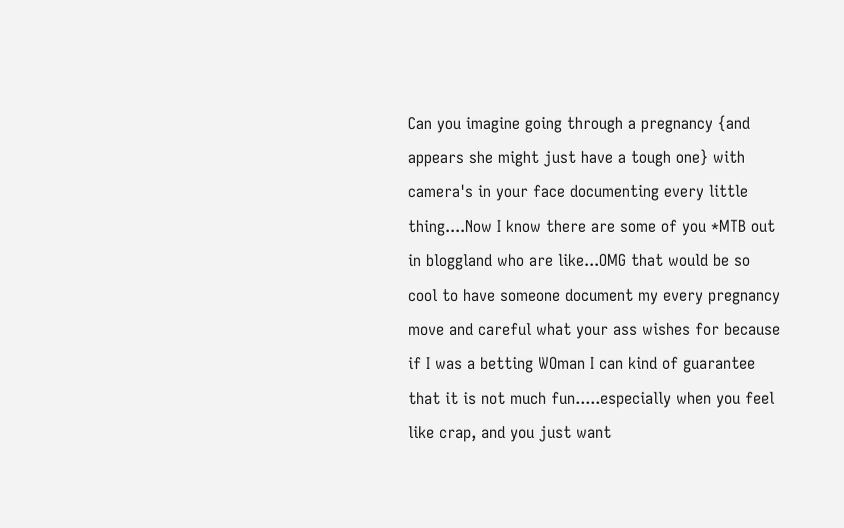Can you imagine going through a pregnancy {and appears she might just have a tough one} with camera's in your face documenting every little thing....Now I know there are some of you *MTB out in bloggland who are like...OMG that would be so cool to have someone document my every pregnancy move and careful what your ass wishes for because if I was a betting WOman I can kind of guarantee that it is not much fun.....especially when you feel like crap, and you just want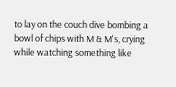to lay on the couch dive bombing a bowl of chips with M & M's, crying while watching something like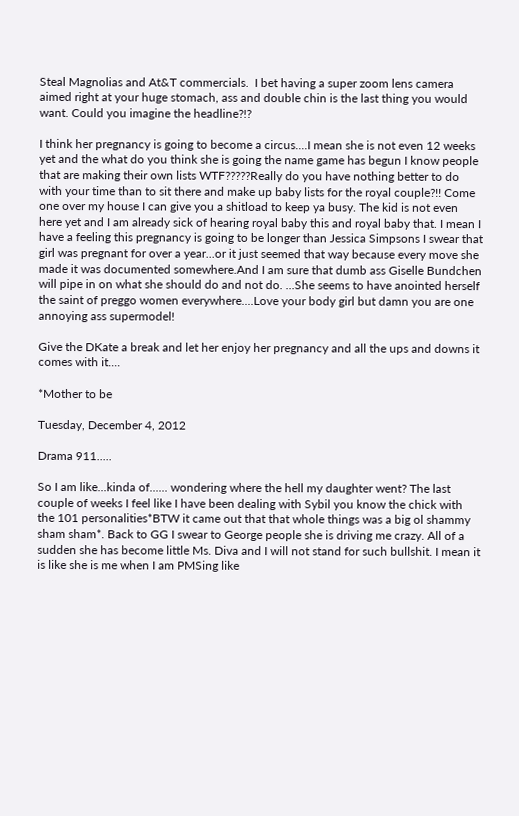Steal Magnolias and At&T commercials.  I bet having a super zoom lens camera aimed right at your huge stomach, ass and double chin is the last thing you would want. Could you imagine the headline?!?

I think her pregnancy is going to become a circus....I mean she is not even 12 weeks yet and the what do you think she is going the name game has begun I know people that are making their own lists WTF?????Really do you have nothing better to do with your time than to sit there and make up baby lists for the royal couple?!! Come one over my house I can give you a shitload to keep ya busy. The kid is not even here yet and I am already sick of hearing royal baby this and royal baby that. I mean I have a feeling this pregnancy is going to be longer than Jessica Simpsons I swear that girl was pregnant for over a year...or it just seemed that way because every move she made it was documented somewhere.And I am sure that dumb ass Giselle Bundchen will pipe in on what she should do and not do. ...She seems to have anointed herself the saint of preggo women everywhere....Love your body girl but damn you are one annoying ass supermodel!

Give the DKate a break and let her enjoy her pregnancy and all the ups and downs it comes with it....

*Mother to be

Tuesday, December 4, 2012

Drama 911.....

So I am like...kinda of...... wondering where the hell my daughter went? The last couple of weeks I feel like I have been dealing with Sybil you know the chick with the 101 personalities*BTW it came out that that whole things was a big ol shammy sham sham*. Back to GG I swear to George people she is driving me crazy. All of a sudden she has become little Ms. Diva and I will not stand for such bullshit. I mean it is like she is me when I am PMSing like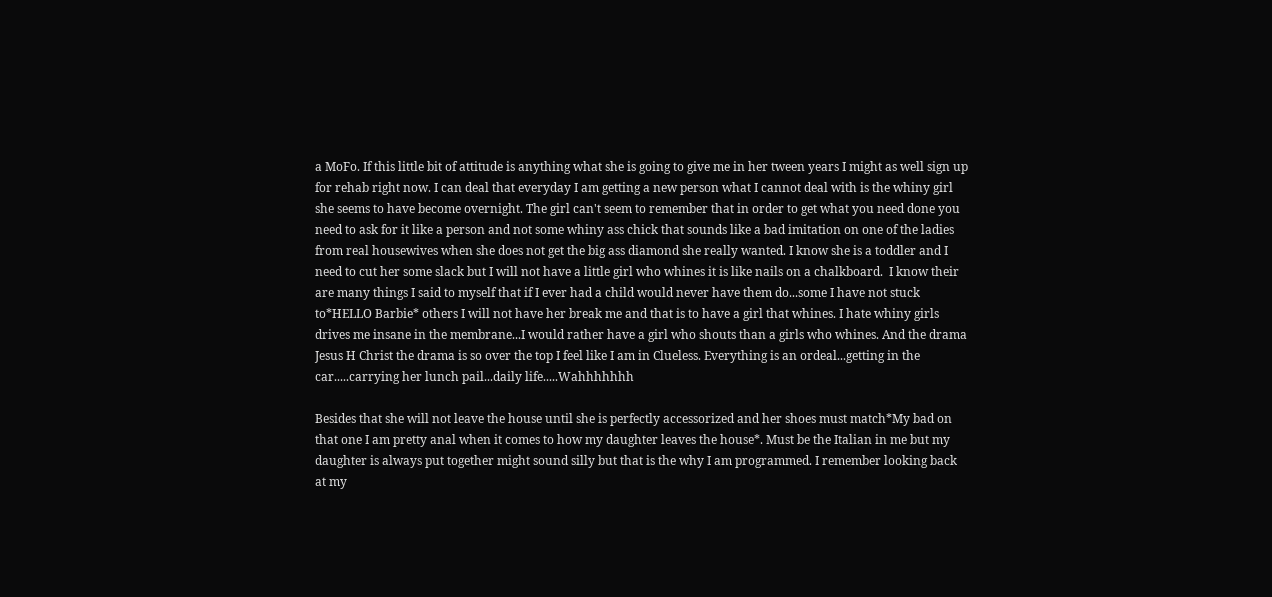a MoFo. If this little bit of attitude is anything what she is going to give me in her tween years I might as well sign up for rehab right now. I can deal that everyday I am getting a new person what I cannot deal with is the whiny girl she seems to have become overnight. The girl can't seem to remember that in order to get what you need done you need to ask for it like a person and not some whiny ass chick that sounds like a bad imitation on one of the ladies from real housewives when she does not get the big ass diamond she really wanted. I know she is a toddler and I need to cut her some slack but I will not have a little girl who whines it is like nails on a chalkboard.  I know their are many things I said to myself that if I ever had a child would never have them do...some I have not stuck to*HELLO Barbie* others I will not have her break me and that is to have a girl that whines. I hate whiny girls drives me insane in the membrane...I would rather have a girl who shouts than a girls who whines. And the drama Jesus H Christ the drama is so over the top I feel like I am in Clueless. Everything is an ordeal...getting in the car.....carrying her lunch pail...daily life.....Wahhhhhhh

Besides that she will not leave the house until she is perfectly accessorized and her shoes must match*My bad on that one I am pretty anal when it comes to how my daughter leaves the house*. Must be the Italian in me but my daughter is always put together might sound silly but that is the why I am programmed. I remember looking back at my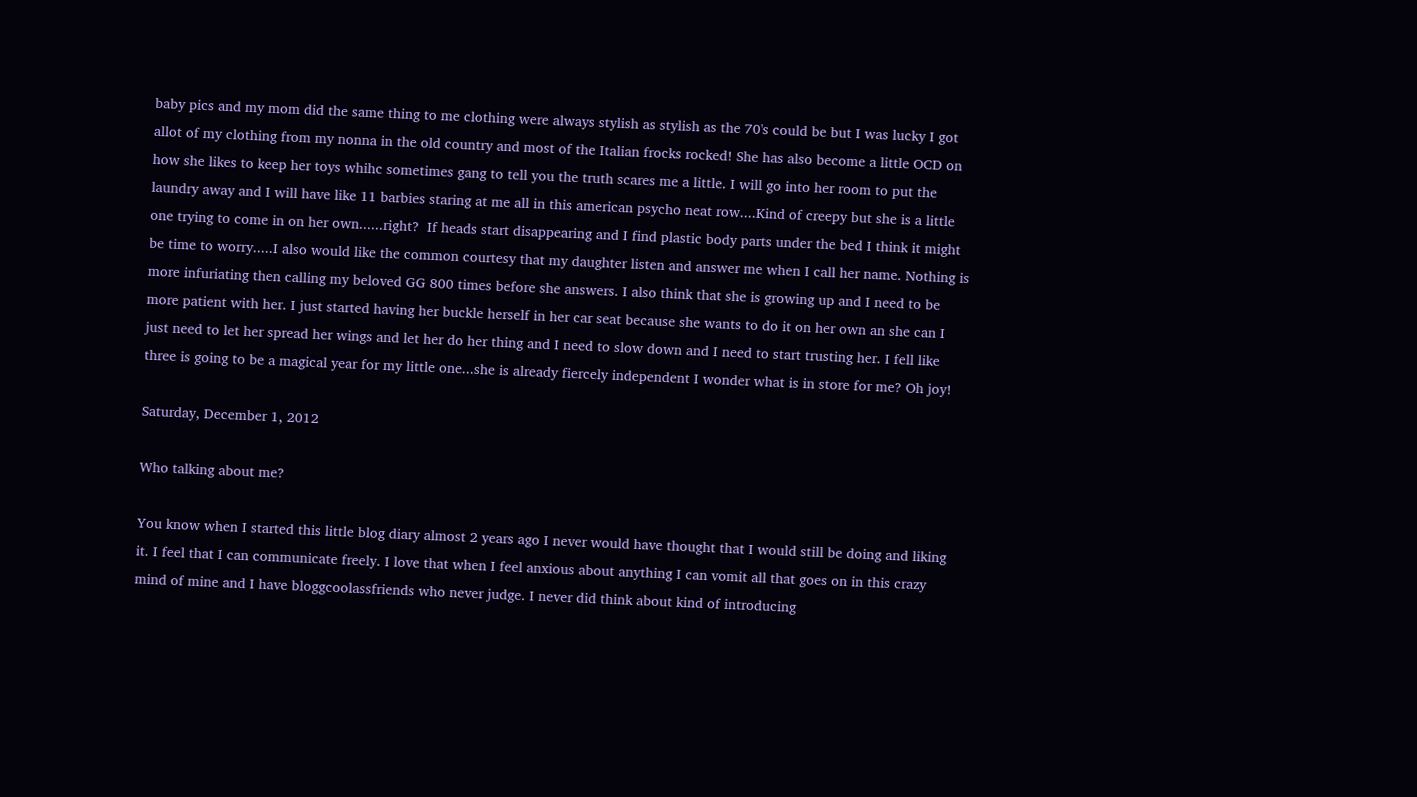baby pics and my mom did the same thing to me clothing were always stylish as stylish as the 70's could be but I was lucky I got allot of my clothing from my nonna in the old country and most of the Italian frocks rocked! She has also become a little OCD on how she likes to keep her toys whihc sometimes gang to tell you the truth scares me a little. I will go into her room to put the laundry away and I will have like 11 barbies staring at me all in this american psycho neat row....Kind of creepy but she is a little one trying to come in on her own......right?  If heads start disappearing and I find plastic body parts under the bed I think it might be time to worry.....I also would like the common courtesy that my daughter listen and answer me when I call her name. Nothing is more infuriating then calling my beloved GG 800 times before she answers. I also think that she is growing up and I need to be more patient with her. I just started having her buckle herself in her car seat because she wants to do it on her own an she can I just need to let her spread her wings and let her do her thing and I need to slow down and I need to start trusting her. I fell like three is going to be a magical year for my little one...she is already fiercely independent I wonder what is in store for me? Oh joy!

Saturday, December 1, 2012

Who talking about me?

You know when I started this little blog diary almost 2 years ago I never would have thought that I would still be doing and liking it. I feel that I can communicate freely. I love that when I feel anxious about anything I can vomit all that goes on in this crazy mind of mine and I have bloggcoolassfriends who never judge. I never did think about kind of introducing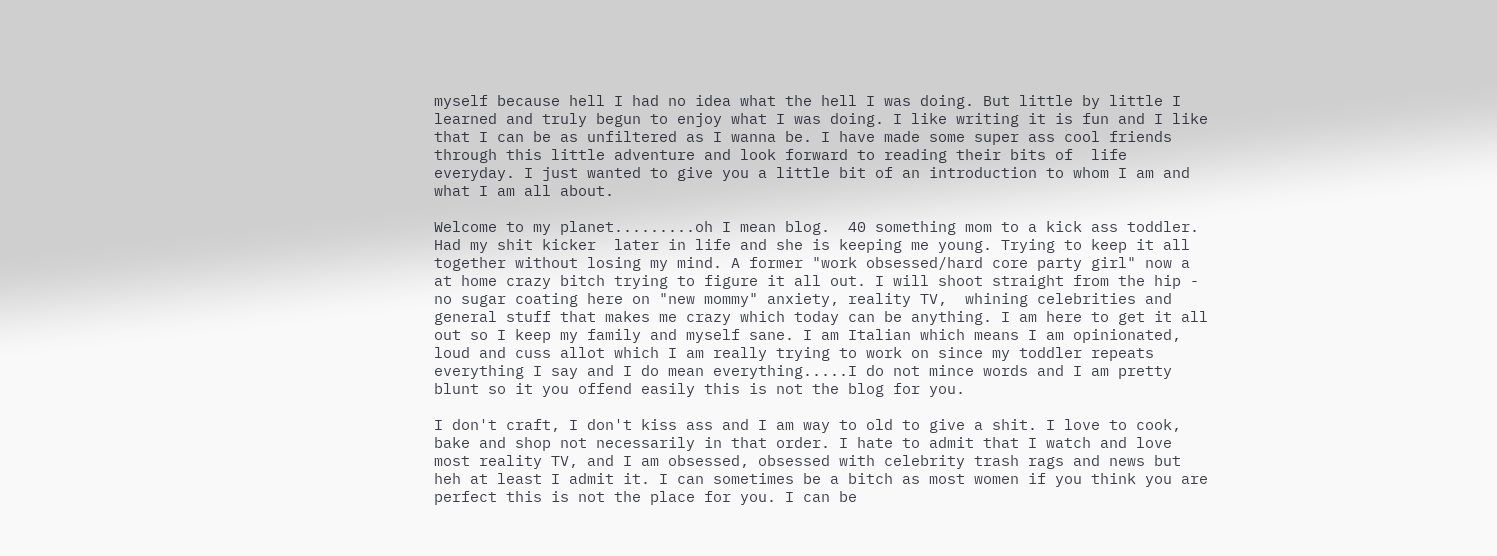myself because hell I had no idea what the hell I was doing. But little by little I learned and truly begun to enjoy what I was doing. I like writing it is fun and I like that I can be as unfiltered as I wanna be. I have made some super ass cool friends through this little adventure and look forward to reading their bits of  life everyday. I just wanted to give you a little bit of an introduction to whom I am and what I am all about.

Welcome to my planet.........oh I mean blog.  40 something mom to a kick ass toddler. Had my shit kicker  later in life and she is keeping me young. Trying to keep it all together without losing my mind. A former "work obsessed/hard core party girl" now a at home crazy bitch trying to figure it all out. I will shoot straight from the hip - no sugar coating here on "new mommy" anxiety, reality TV,  whining celebrities and general stuff that makes me crazy which today can be anything. I am here to get it all out so I keep my family and myself sane. I am Italian which means I am opinionated, loud and cuss allot which I am really trying to work on since my toddler repeats everything I say and I do mean everything.....I do not mince words and I am pretty blunt so it you offend easily this is not the blog for you.

I don't craft, I don't kiss ass and I am way to old to give a shit. I love to cook, bake and shop not necessarily in that order. I hate to admit that I watch and love most reality TV, and I am obsessed, obsessed with celebrity trash rags and news but heh at least I admit it. I can sometimes be a bitch as most women if you think you are perfect this is not the place for you. I can be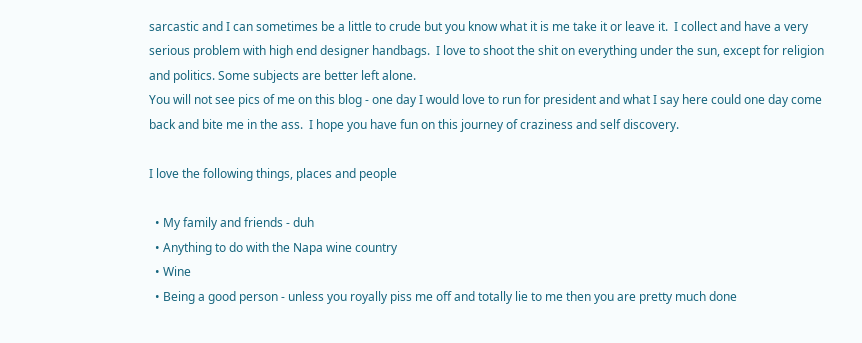sarcastic and I can sometimes be a little to crude but you know what it is me take it or leave it.  I collect and have a very serious problem with high end designer handbags.  I love to shoot the shit on everything under the sun, except for religion and politics. Some subjects are better left alone.
You will not see pics of me on this blog - one day I would love to run for president and what I say here could one day come back and bite me in the ass.  I hope you have fun on this journey of craziness and self discovery.

I love the following things, places and people

  • My family and friends - duh
  • Anything to do with the Napa wine country
  • Wine
  • Being a good person - unless you royally piss me off and totally lie to me then you are pretty much done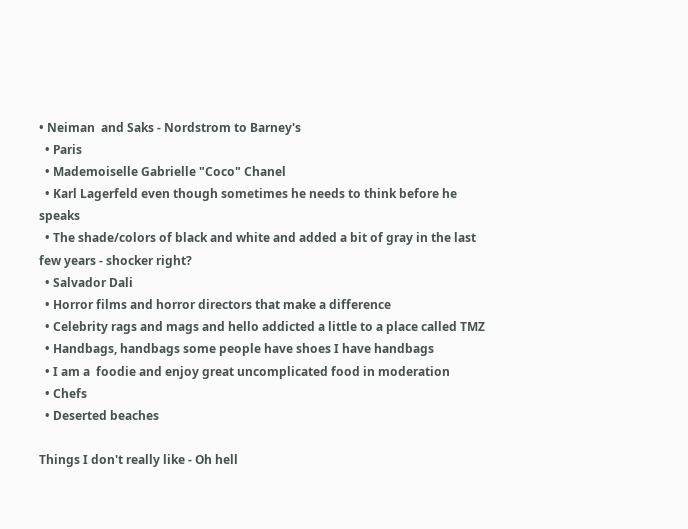• Neiman  and Saks - Nordstrom to Barney's
  • Paris
  • Mademoiselle Gabrielle "Coco" Chanel
  • Karl Lagerfeld even though sometimes he needs to think before he speaks
  • The shade/colors of black and white and added a bit of gray in the last few years - shocker right?
  • Salvador Dali
  • Horror films and horror directors that make a difference
  • Celebrity rags and mags and hello addicted a little to a place called TMZ
  • Handbags, handbags some people have shoes I have handbags
  • I am a  foodie and enjoy great uncomplicated food in moderation
  • Chefs
  • Deserted beaches

Things I don't really like - Oh hell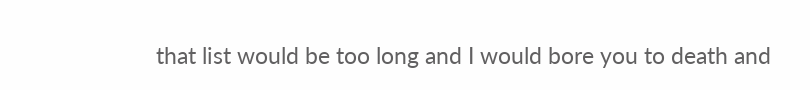that list would be too long and I would bore you to death and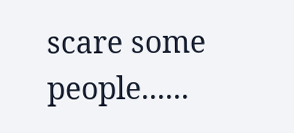scare some people......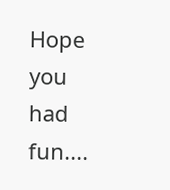Hope you had fun....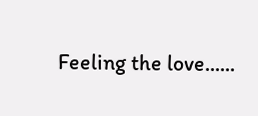Feeling the love......